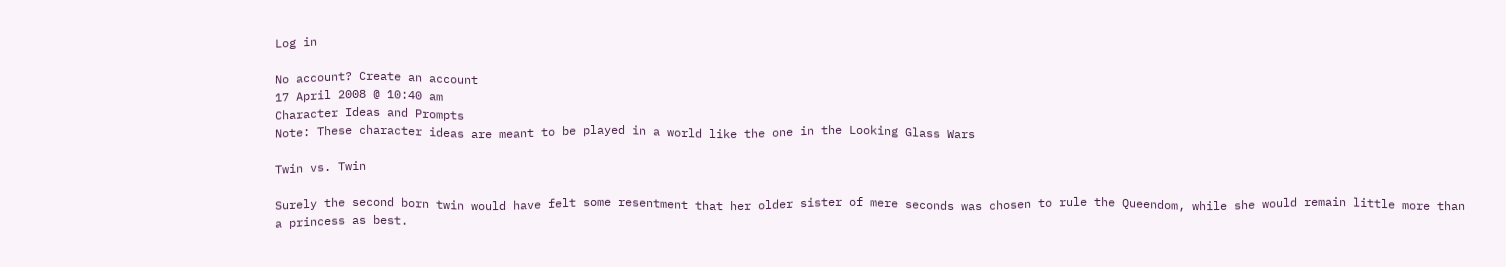Log in

No account? Create an account
17 April 2008 @ 10:40 am
Character Ideas and Prompts
Note: These character ideas are meant to be played in a world like the one in the Looking Glass Wars

Twin vs. Twin

Surely the second born twin would have felt some resentment that her older sister of mere seconds was chosen to rule the Queendom, while she would remain little more than a princess as best.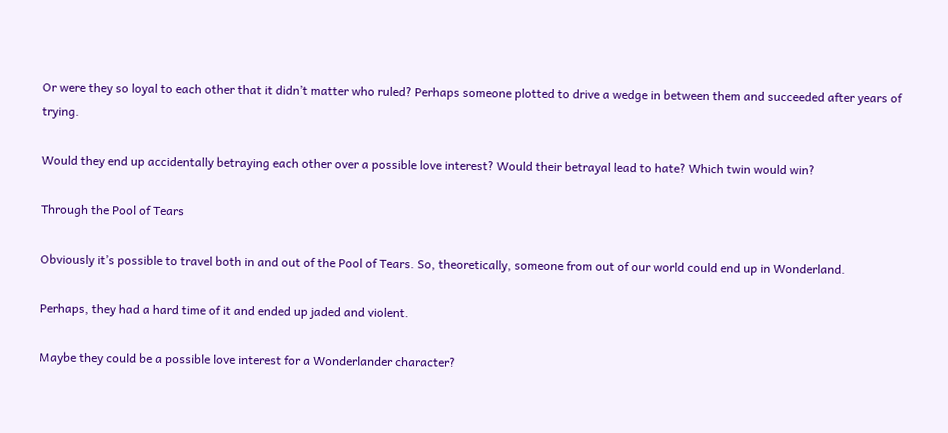Or were they so loyal to each other that it didn’t matter who ruled? Perhaps someone plotted to drive a wedge in between them and succeeded after years of trying.

Would they end up accidentally betraying each other over a possible love interest? Would their betrayal lead to hate? Which twin would win?

Through the Pool of Tears

Obviously it’s possible to travel both in and out of the Pool of Tears. So, theoretically, someone from out of our world could end up in Wonderland.

Perhaps, they had a hard time of it and ended up jaded and violent.

Maybe they could be a possible love interest for a Wonderlander character?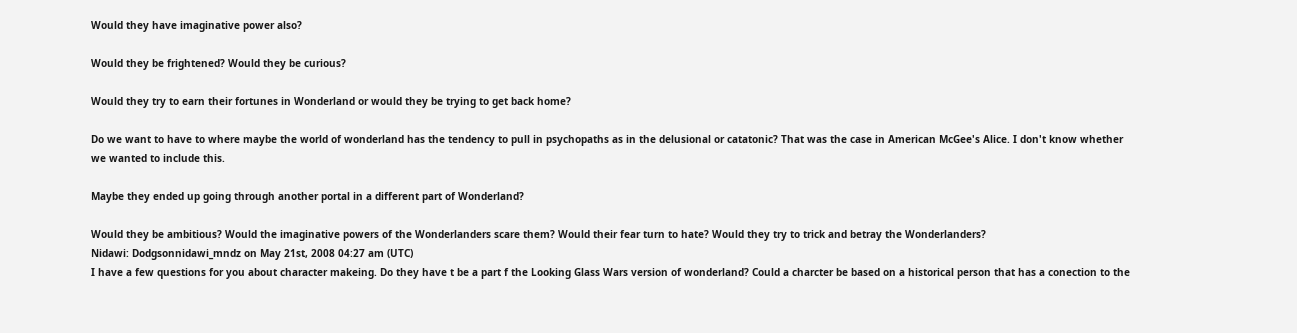Would they have imaginative power also?

Would they be frightened? Would they be curious?

Would they try to earn their fortunes in Wonderland or would they be trying to get back home?

Do we want to have to where maybe the world of wonderland has the tendency to pull in psychopaths as in the delusional or catatonic? That was the case in American McGee's Alice. I don't know whether we wanted to include this.

Maybe they ended up going through another portal in a different part of Wonderland?

Would they be ambitious? Would the imaginative powers of the Wonderlanders scare them? Would their fear turn to hate? Would they try to trick and betray the Wonderlanders?
Nidawi: Dodgsonnidawi_mndz on May 21st, 2008 04:27 am (UTC)
I have a few questions for you about character makeing. Do they have t be a part f the Looking Glass Wars version of wonderland? Could a charcter be based on a historical person that has a conection to the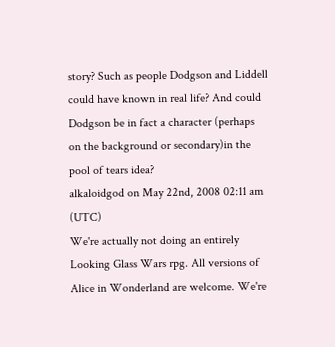story? Such as people Dodgson and Liddell could have known in real life? And could Dodgson be in fact a character (perhaps on the background or secondary)in the pool of tears idea?
alkaloidgod on May 22nd, 2008 02:11 am (UTC)
We're actually not doing an entirely Looking Glass Wars rpg. All versions of Alice in Wonderland are welcome. We're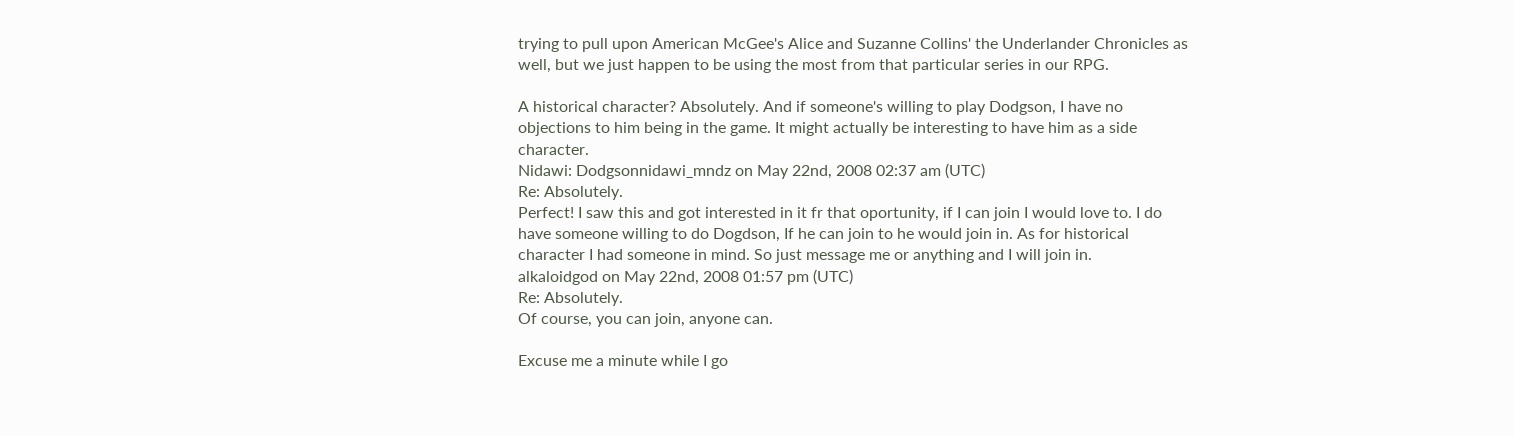trying to pull upon American McGee's Alice and Suzanne Collins' the Underlander Chronicles as well, but we just happen to be using the most from that particular series in our RPG.

A historical character? Absolutely. And if someone's willing to play Dodgson, I have no objections to him being in the game. It might actually be interesting to have him as a side character.
Nidawi: Dodgsonnidawi_mndz on May 22nd, 2008 02:37 am (UTC)
Re: Absolutely.
Perfect! I saw this and got interested in it fr that oportunity, if I can join I would love to. I do have someone willing to do Dogdson, If he can join to he would join in. As for historical character I had someone in mind. So just message me or anything and I will join in.
alkaloidgod on May 22nd, 2008 01:57 pm (UTC)
Re: Absolutely.
Of course, you can join, anyone can.

Excuse me a minute while I go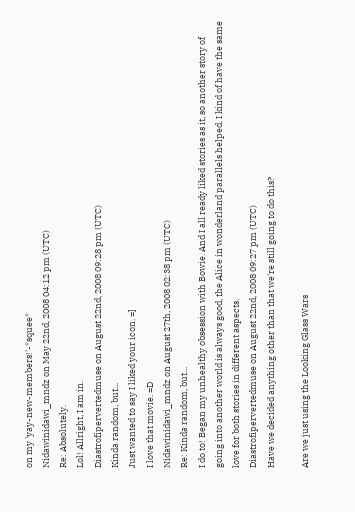on my 'yay-new-members!'-*squee*
Nidawinidawi_mndz on May 22nd, 2008 04:12 pm (UTC)
Re: Absolutely.
Lol! Allright, I am in.
Diastrofipervertedmuse on August 22nd, 2008 09:28 pm (UTC)
Kinda random, but...
Just wanted to say I liked your icon. =]
I love that movie. =D
Nidawinidawi_mndz on August 27th, 2008 02:38 pm (UTC)
Re: Kinda random, but...
I do to! Began my unhealthy obsession with Bowie. And I all ready liked stories as it, so another story of going into another world is always good, the Alice in wonderland parallels helped. I kind of have the same love for both stories in different aspects.
Diastrofipervertedmuse on August 22nd, 2008 09:27 pm (UTC)
Have we decided anything other than that we're still going to do this?

Are we just using the Looking Glass Wars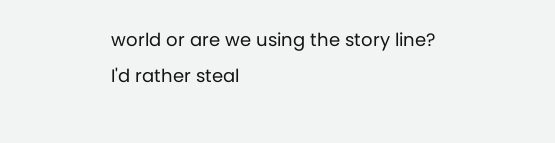world or are we using the story line?
I'd rather steal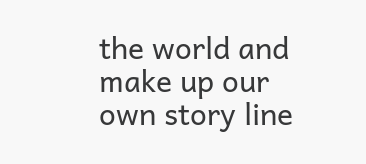the world and make up our own story line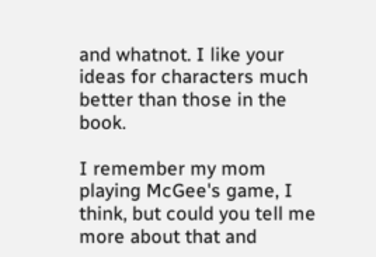and whatnot. I like your ideas for characters much better than those in the book.

I remember my mom playing McGee's game, I think, but could you tell me more about that and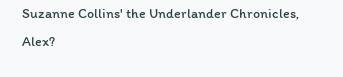Suzanne Collins' the Underlander Chronicles, Alex?